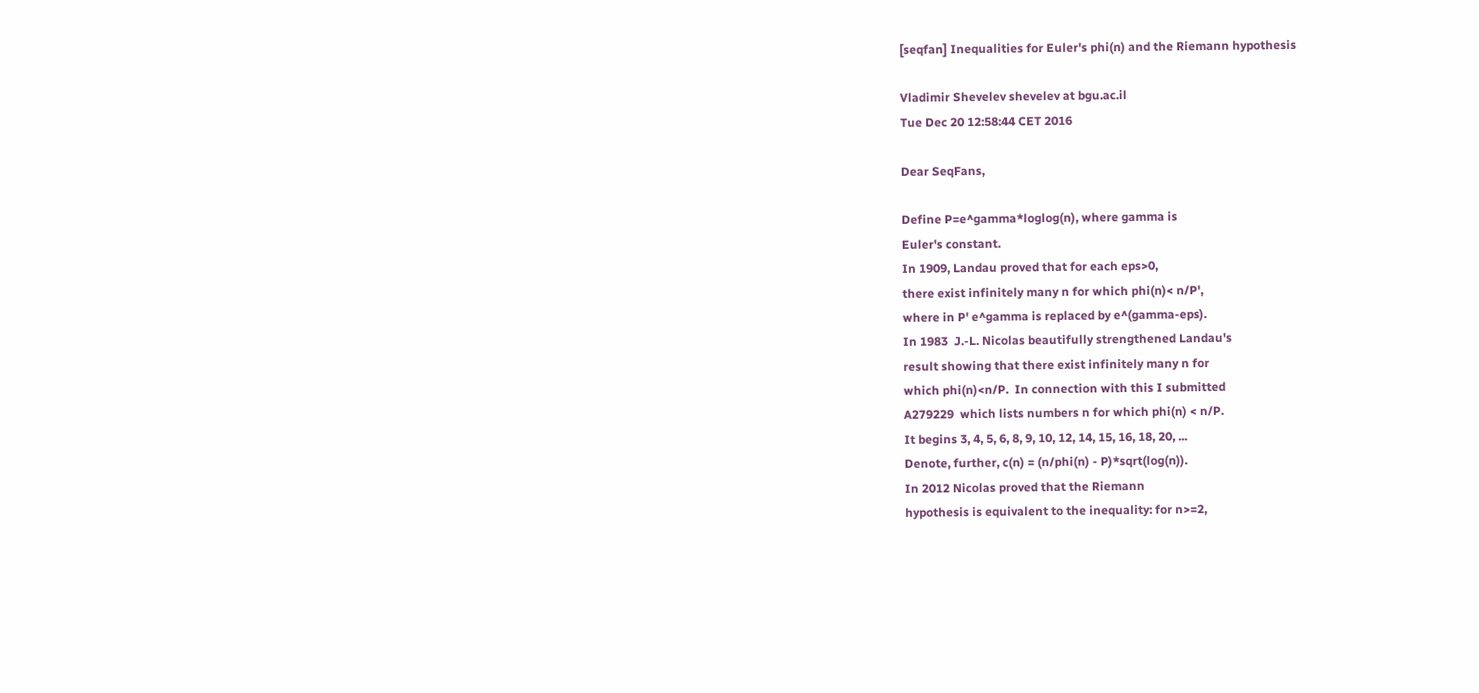[seqfan] Inequalities for Euler's phi(n) and the Riemann hypothesis

Vladimir Shevelev shevelev at bgu.ac.il
Tue Dec 20 12:58:44 CET 2016

Dear SeqFans,

Define P=e^gamma*loglog(n), where gamma is
Euler's constant.
In 1909, Landau proved that for each eps>0,
there exist infinitely many n for which phi(n)< n/P',
where in P' e^gamma is replaced by e^(gamma-eps).
In 1983  J.-L. Nicolas beautifully strengthened Landau's
result showing that there exist infinitely many n for
which phi(n)<n/P.  In connection with this I submitted
A279229  which lists numbers n for which phi(n) < n/P.
It begins 3, 4, 5, 6, 8, 9, 10, 12, 14, 15, 16, 18, 20, ...
Denote, further, c(n) = (n/phi(n) - P)*sqrt(log(n)).
In 2012 Nicolas proved that the Riemann
hypothesis is equivalent to the inequality: for n>=2,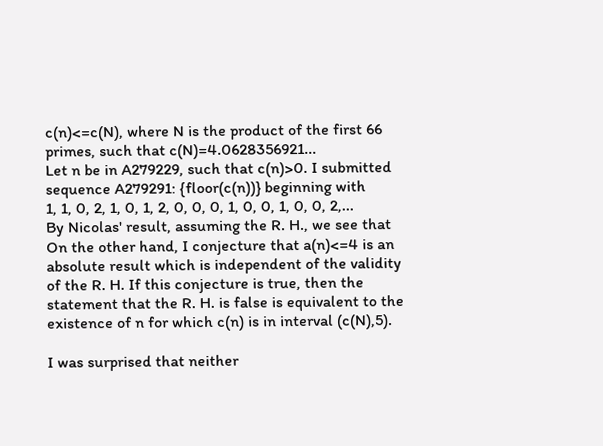c(n)<=c(N), where N is the product of the first 66
primes, such that c(N)=4.0628356921...
Let n be in A279229, such that c(n)>0. I submitted
sequence A279291: {floor(c(n))} beginning with
1, 1, 0, 2, 1, 0, 1, 2, 0, 0, 0, 1, 0, 0, 1, 0, 0, 2,...
By Nicolas' result, assuming the R. H., we see that
On the other hand, I conjecture that a(n)<=4 is an
absolute result which is independent of the validity
of the R. H. If this conjecture is true, then the
statement that the R. H. is false is equivalent to the
existence of n for which c(n) is in interval (c(N),5).

I was surprised that neither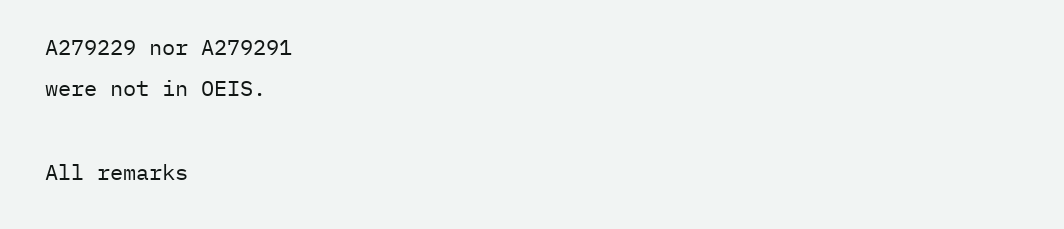A279229 nor A279291
were not in OEIS.

All remarks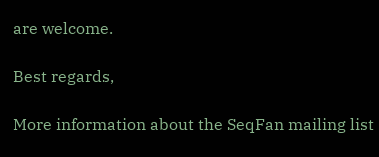are welcome.

Best regards,

More information about the SeqFan mailing list